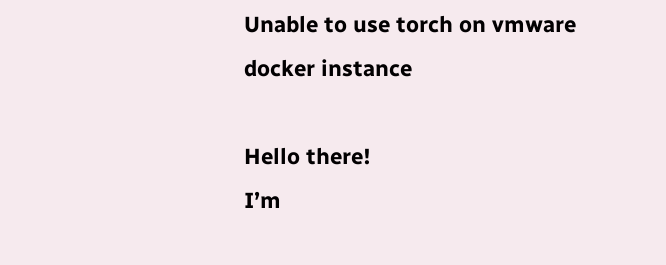Unable to use torch on vmware docker instance

Hello there!
I’m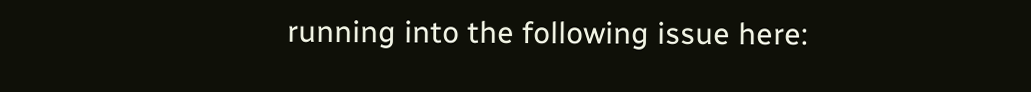running into the following issue here: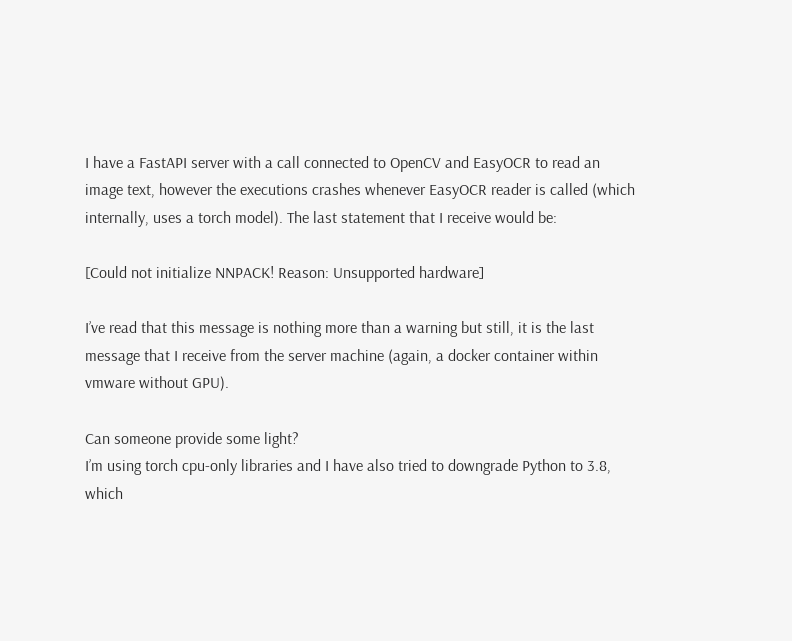I have a FastAPI server with a call connected to OpenCV and EasyOCR to read an image text, however the executions crashes whenever EasyOCR reader is called (which internally, uses a torch model). The last statement that I receive would be:

[Could not initialize NNPACK! Reason: Unsupported hardware]

I’ve read that this message is nothing more than a warning but still, it is the last message that I receive from the server machine (again, a docker container within vmware without GPU).

Can someone provide some light?
I’m using torch cpu-only libraries and I have also tried to downgrade Python to 3.8, which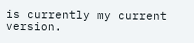is currently my current version.